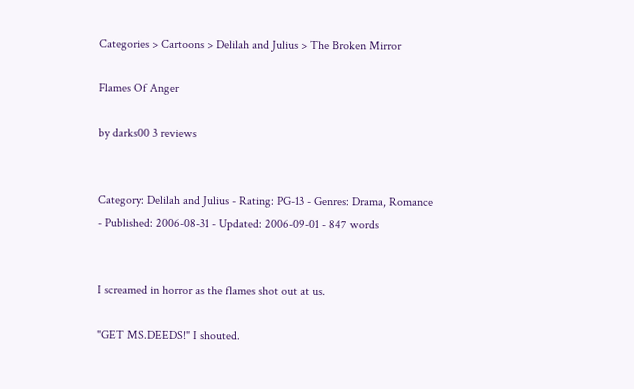Categories > Cartoons > Delilah and Julius > The Broken Mirror

Flames Of Anger

by darks00 3 reviews


Category: Delilah and Julius - Rating: PG-13 - Genres: Drama, Romance - Published: 2006-08-31 - Updated: 2006-09-01 - 847 words


I screamed in horror as the flames shot out at us.

"GET MS.DEEDS!" I shouted.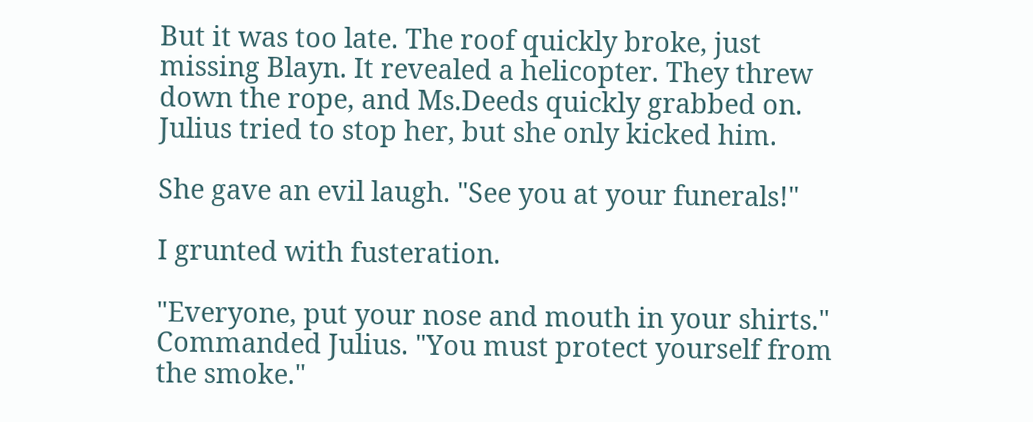But it was too late. The roof quickly broke, just missing Blayn. It revealed a helicopter. They threw down the rope, and Ms.Deeds quickly grabbed on. Julius tried to stop her, but she only kicked him.

She gave an evil laugh. "See you at your funerals!"

I grunted with fusteration.

"Everyone, put your nose and mouth in your shirts." Commanded Julius. "You must protect yourself from the smoke."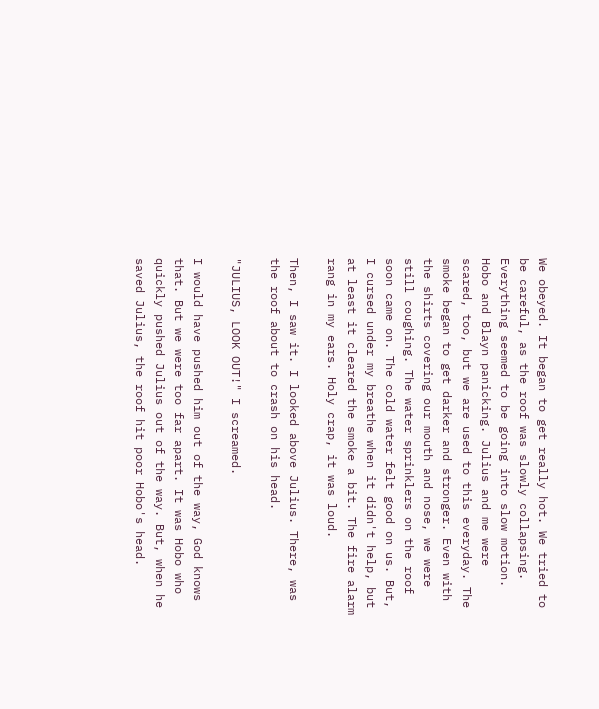We obeyed. It began to get really hot. We tried to be careful, as the roof was slowly collapsing. Everything seemed to be going into slow motion. Hobo and Blayn panicking. Julius and me were scared, too, but we are used to this everyday. The smoke began to get darker and stronger. Even with the shirts covering our mouth and nose, we were still coughing. The water sprinklers on the roof soon came on. The cold water felt good on us. But, I cursed under my breathe when it didn't help, but at least it cleared the smoke a bit. The fire alarm rang in my ears. Holy crap, it was loud.

Then, I saw it. I looked above Julius. There, was the roof about to crash on his head.

"JULIUS, LOOK OUT!" I screamed.

I would have pushed him out of the way, God knows that. But we were too far apart. It was Hobo who quickly pushed Julius out of the way. But, when he saved Julius, the roof hit poor Hobo's head.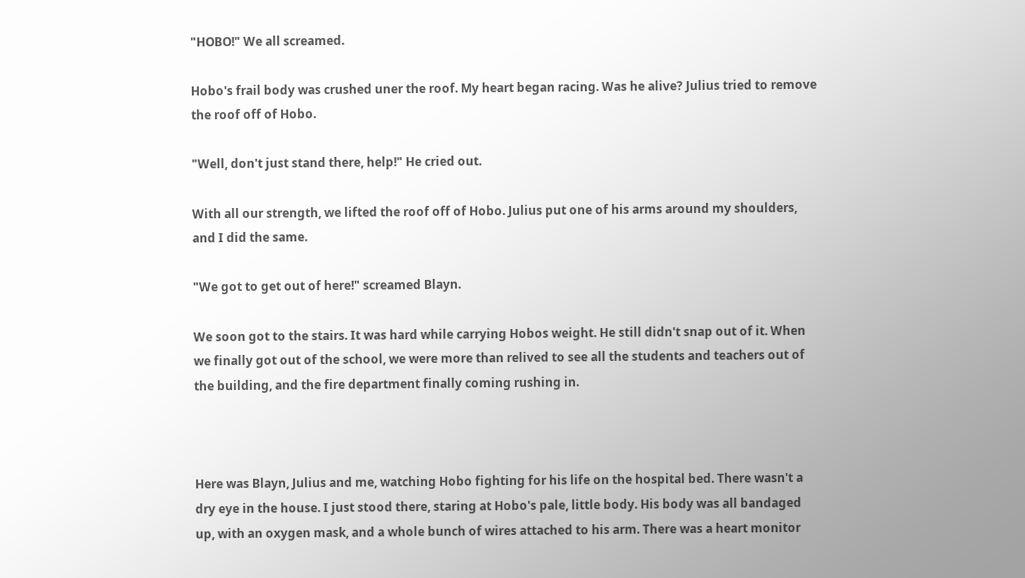"HOBO!" We all screamed.

Hobo's frail body was crushed uner the roof. My heart began racing. Was he alive? Julius tried to remove the roof off of Hobo.

"Well, don't just stand there, help!" He cried out.

With all our strength, we lifted the roof off of Hobo. Julius put one of his arms around my shoulders, and I did the same.

"We got to get out of here!" screamed Blayn.

We soon got to the stairs. It was hard while carrying Hobos weight. He still didn't snap out of it. When we finally got out of the school, we were more than relived to see all the students and teachers out of the building, and the fire department finally coming rushing in.



Here was Blayn, Julius and me, watching Hobo fighting for his life on the hospital bed. There wasn't a dry eye in the house. I just stood there, staring at Hobo's pale, little body. His body was all bandaged up, with an oxygen mask, and a whole bunch of wires attached to his arm. There was a heart monitor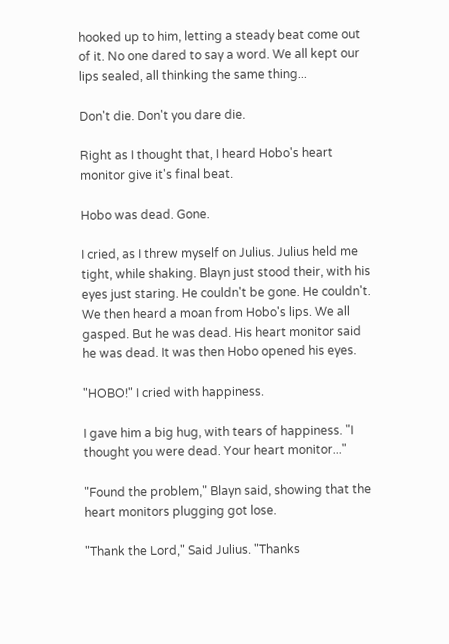hooked up to him, letting a steady beat come out of it. No one dared to say a word. We all kept our lips sealed, all thinking the same thing...

Don't die. Don't you dare die.

Right as I thought that, I heard Hobo's heart monitor give it's final beat.

Hobo was dead. Gone.

I cried, as I threw myself on Julius. Julius held me tight, while shaking. Blayn just stood their, with his eyes just staring. He couldn't be gone. He couldn't. We then heard a moan from Hobo's lips. We all gasped. But he was dead. His heart monitor said he was dead. It was then Hobo opened his eyes.

"HOBO!" I cried with happiness.

I gave him a big hug, with tears of happiness. "I thought you were dead. Your heart monitor..."

"Found the problem," Blayn said, showing that the heart monitors plugging got lose.

"Thank the Lord," Said Julius. "Thanks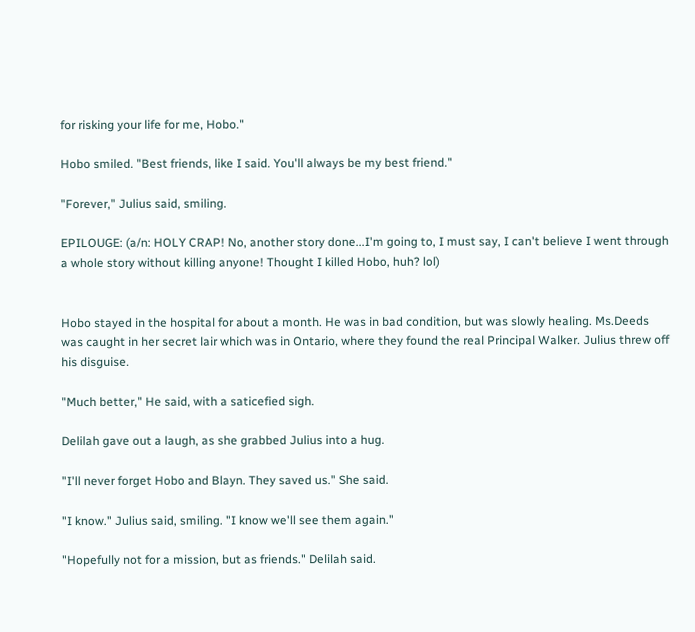for risking your life for me, Hobo."

Hobo smiled. "Best friends, like I said. You'll always be my best friend."

"Forever," Julius said, smiling.

EPILOUGE: (a/n: HOLY CRAP! No, another story done...I'm going to, I must say, I can't believe I went through a whole story without killing anyone! Thought I killed Hobo, huh? lol)


Hobo stayed in the hospital for about a month. He was in bad condition, but was slowly healing. Ms.Deeds was caught in her secret lair which was in Ontario, where they found the real Principal Walker. Julius threw off his disguise.

"Much better," He said, with a saticefied sigh.

Delilah gave out a laugh, as she grabbed Julius into a hug.

"I'll never forget Hobo and Blayn. They saved us." She said.

"I know." Julius said, smiling. "I know we'll see them again."

"Hopefully not for a mission, but as friends." Delilah said.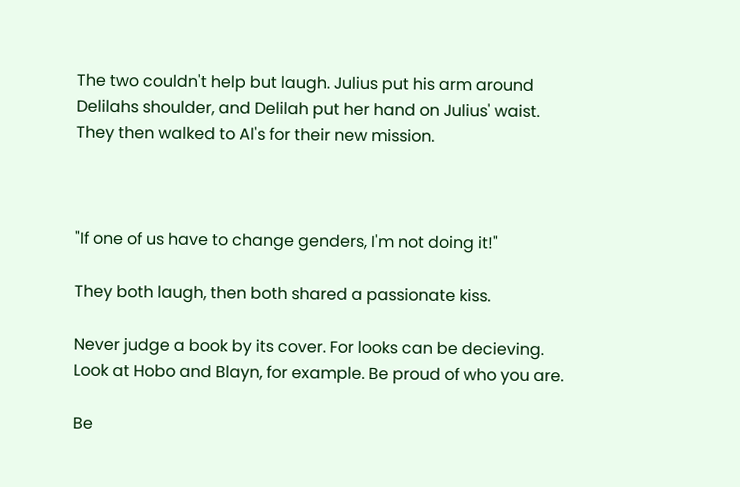The two couldn't help but laugh. Julius put his arm around Delilahs shoulder, and Delilah put her hand on Julius' waist. They then walked to Al's for their new mission.



"If one of us have to change genders, I'm not doing it!"

They both laugh, then both shared a passionate kiss.

Never judge a book by its cover. For looks can be decieving. Look at Hobo and Blayn, for example. Be proud of who you are.

Be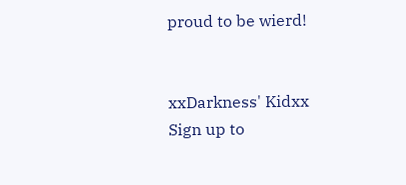proud to be wierd!


xxDarkness' Kidxx
Sign up to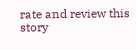rate and review this story